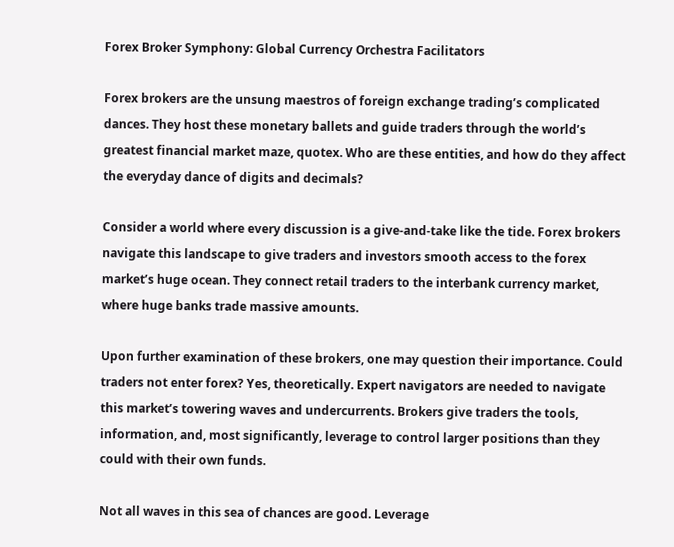Forex Broker Symphony: Global Currency Orchestra Facilitators

Forex brokers are the unsung maestros of foreign exchange trading’s complicated dances. They host these monetary ballets and guide traders through the world’s greatest financial market maze, quotex. Who are these entities, and how do they affect the everyday dance of digits and decimals?

Consider a world where every discussion is a give-and-take like the tide. Forex brokers navigate this landscape to give traders and investors smooth access to the forex market’s huge ocean. They connect retail traders to the interbank currency market, where huge banks trade massive amounts.

Upon further examination of these brokers, one may question their importance. Could traders not enter forex? Yes, theoretically. Expert navigators are needed to navigate this market’s towering waves and undercurrents. Brokers give traders the tools, information, and, most significantly, leverage to control larger positions than they could with their own funds.

Not all waves in this sea of chances are good. Leverage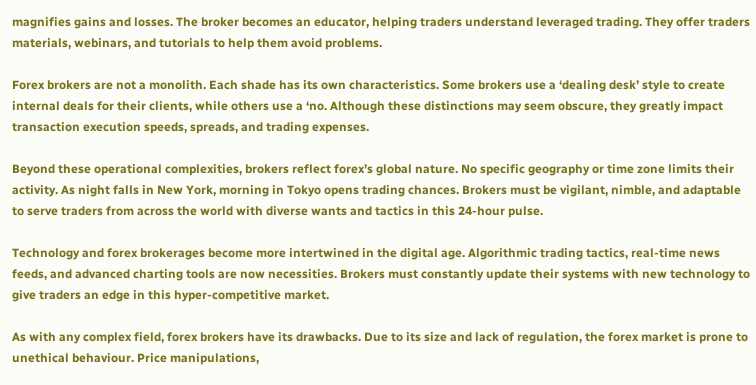magnifies gains and losses. The broker becomes an educator, helping traders understand leveraged trading. They offer traders materials, webinars, and tutorials to help them avoid problems.

Forex brokers are not a monolith. Each shade has its own characteristics. Some brokers use a ‘dealing desk’ style to create internal deals for their clients, while others use a ‘no. Although these distinctions may seem obscure, they greatly impact transaction execution speeds, spreads, and trading expenses.

Beyond these operational complexities, brokers reflect forex’s global nature. No specific geography or time zone limits their activity. As night falls in New York, morning in Tokyo opens trading chances. Brokers must be vigilant, nimble, and adaptable to serve traders from across the world with diverse wants and tactics in this 24-hour pulse.

Technology and forex brokerages become more intertwined in the digital age. Algorithmic trading tactics, real-time news feeds, and advanced charting tools are now necessities. Brokers must constantly update their systems with new technology to give traders an edge in this hyper-competitive market.

As with any complex field, forex brokers have its drawbacks. Due to its size and lack of regulation, the forex market is prone to unethical behaviour. Price manipulations,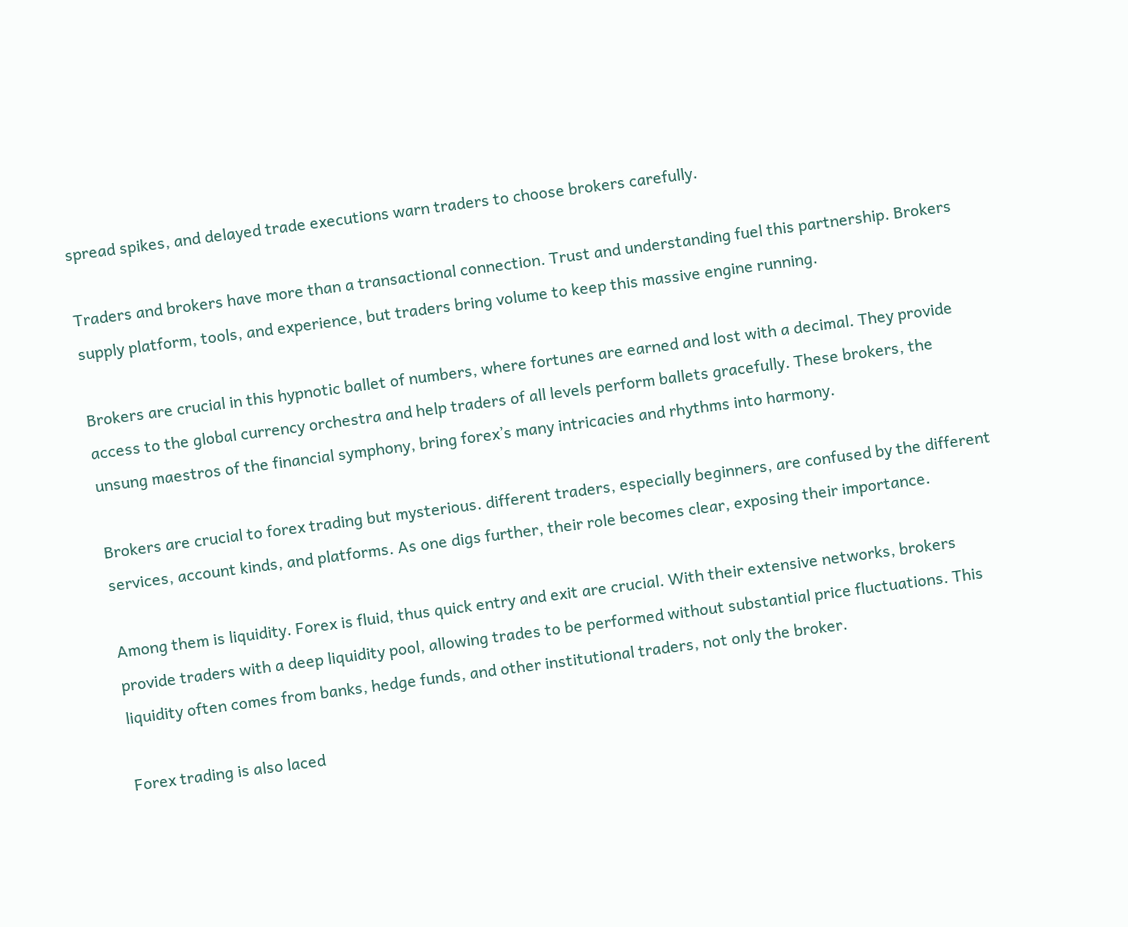spread spikes, and delayed trade executions warn traders to choose brokers carefully.

Traders and brokers have more than a transactional connection. Trust and understanding fuel this partnership. Brokers supply platform, tools, and experience, but traders bring volume to keep this massive engine running.

Brokers are crucial in this hypnotic ballet of numbers, where fortunes are earned and lost with a decimal. They provide access to the global currency orchestra and help traders of all levels perform ballets gracefully. These brokers, the unsung maestros of the financial symphony, bring forex’s many intricacies and rhythms into harmony.

Brokers are crucial to forex trading but mysterious. different traders, especially beginners, are confused by the different services, account kinds, and platforms. As one digs further, their role becomes clear, exposing their importance.

Among them is liquidity. Forex is fluid, thus quick entry and exit are crucial. With their extensive networks, brokers provide traders with a deep liquidity pool, allowing trades to be performed without substantial price fluctuations. This liquidity often comes from banks, hedge funds, and other institutional traders, not only the broker.

Forex trading is also laced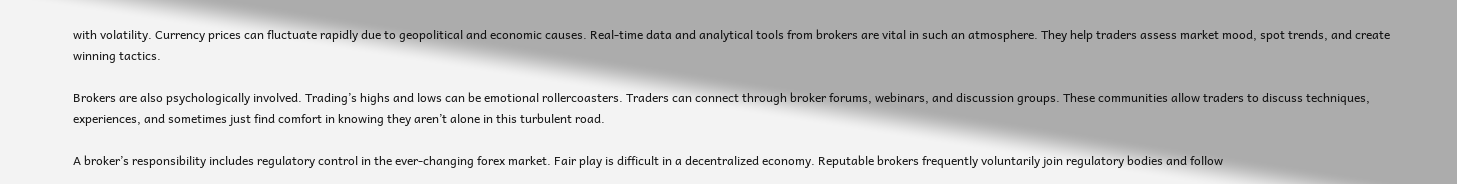with volatility. Currency prices can fluctuate rapidly due to geopolitical and economic causes. Real-time data and analytical tools from brokers are vital in such an atmosphere. They help traders assess market mood, spot trends, and create winning tactics.

Brokers are also psychologically involved. Trading’s highs and lows can be emotional rollercoasters. Traders can connect through broker forums, webinars, and discussion groups. These communities allow traders to discuss techniques, experiences, and sometimes just find comfort in knowing they aren’t alone in this turbulent road.

A broker’s responsibility includes regulatory control in the ever-changing forex market. Fair play is difficult in a decentralized economy. Reputable brokers frequently voluntarily join regulatory bodies and follow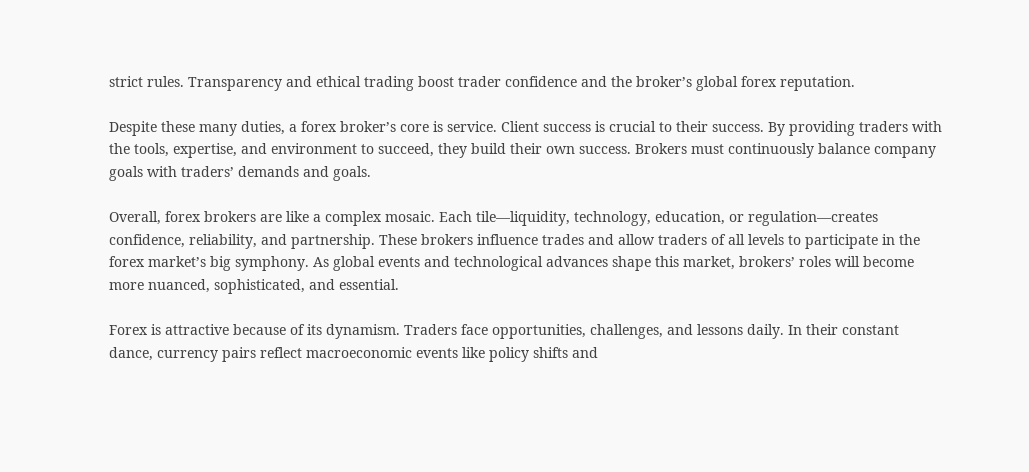strict rules. Transparency and ethical trading boost trader confidence and the broker’s global forex reputation.

Despite these many duties, a forex broker’s core is service. Client success is crucial to their success. By providing traders with the tools, expertise, and environment to succeed, they build their own success. Brokers must continuously balance company goals with traders’ demands and goals.

Overall, forex brokers are like a complex mosaic. Each tile—liquidity, technology, education, or regulation—creates confidence, reliability, and partnership. These brokers influence trades and allow traders of all levels to participate in the forex market’s big symphony. As global events and technological advances shape this market, brokers’ roles will become more nuanced, sophisticated, and essential.

Forex is attractive because of its dynamism. Traders face opportunities, challenges, and lessons daily. In their constant dance, currency pairs reflect macroeconomic events like policy shifts and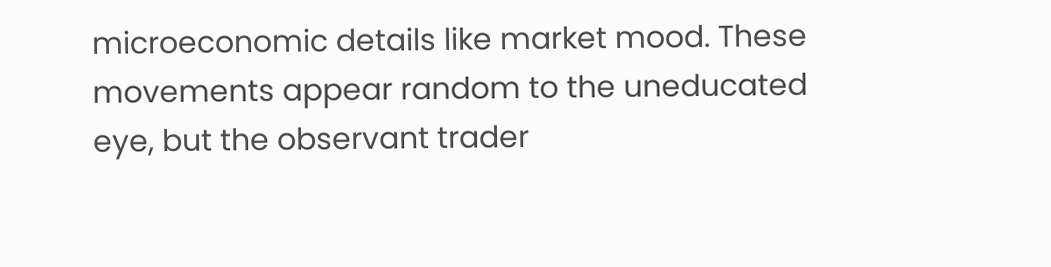microeconomic details like market mood. These movements appear random to the uneducated eye, but the observant trader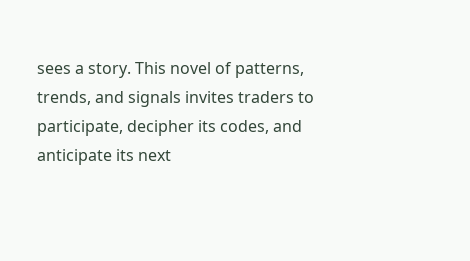sees a story. This novel of patterns, trends, and signals invites traders to participate, decipher its codes, and anticipate its next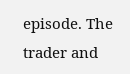episode. The trader and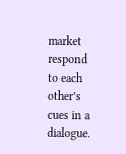market respond to each other’s cues in a dialogue.